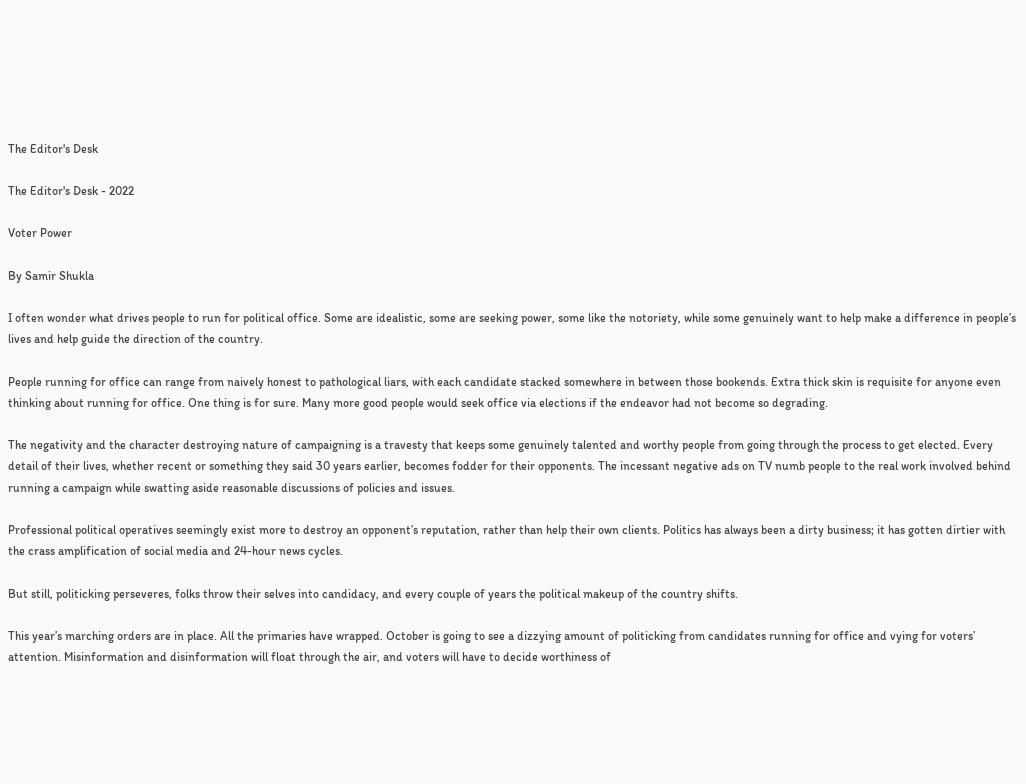The Editor's Desk

The Editor's Desk - 2022

Voter Power

By Samir Shukla

I often wonder what drives people to run for political office. Some are idealistic, some are seeking power, some like the notoriety, while some genuinely want to help make a difference in people’s lives and help guide the direction of the country.

People running for office can range from naively honest to pathological liars, with each candidate stacked somewhere in between those bookends. Extra thick skin is requisite for anyone even thinking about running for office. One thing is for sure. Many more good people would seek office via elections if the endeavor had not become so degrading.

The negativity and the character destroying nature of campaigning is a travesty that keeps some genuinely talented and worthy people from going through the process to get elected. Every detail of their lives, whether recent or something they said 30 years earlier, becomes fodder for their opponents. The incessant negative ads on TV numb people to the real work involved behind running a campaign while swatting aside reasonable discussions of policies and issues.

Professional political operatives seemingly exist more to destroy an opponent’s reputation, rather than help their own clients. Politics has always been a dirty business; it has gotten dirtier with the crass amplification of social media and 24-hour news cycles.

But still, politicking perseveres, folks throw their selves into candidacy, and every couple of years the political makeup of the country shifts.

This year’s marching orders are in place. All the primaries have wrapped. October is going to see a dizzying amount of politicking from candidates running for office and vying for voters’ attention. Misinformation and disinformation will float through the air, and voters will have to decide worthiness of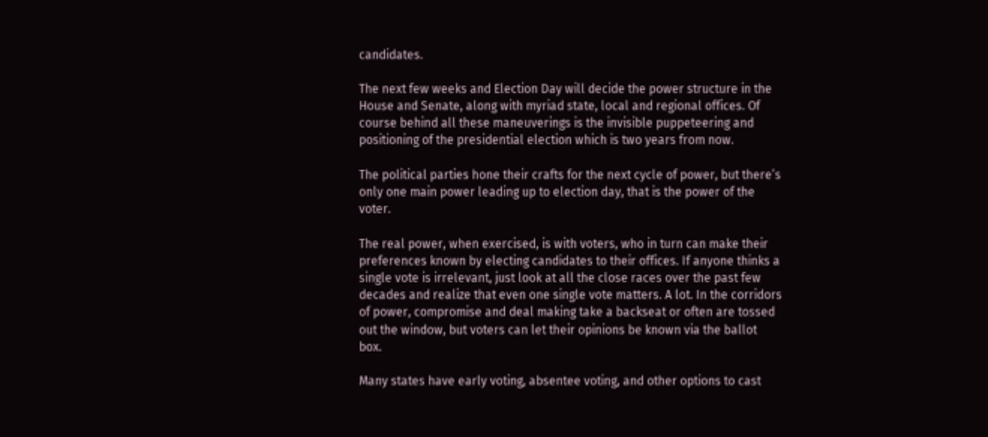candidates.

The next few weeks and Election Day will decide the power structure in the House and Senate, along with myriad state, local and regional offices. Of course behind all these maneuverings is the invisible puppeteering and positioning of the presidential election which is two years from now.

The political parties hone their crafts for the next cycle of power, but there’s only one main power leading up to election day, that is the power of the voter.

The real power, when exercised, is with voters, who in turn can make their preferences known by electing candidates to their offices. If anyone thinks a single vote is irrelevant, just look at all the close races over the past few decades and realize that even one single vote matters. A lot. In the corridors of power, compromise and deal making take a backseat or often are tossed out the window, but voters can let their opinions be known via the ballot box.

Many states have early voting, absentee voting, and other options to cast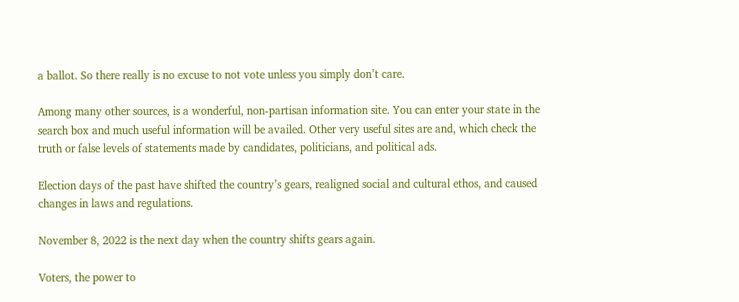a ballot. So there really is no excuse to not vote unless you simply don’t care.

Among many other sources, is a wonderful, non-partisan information site. You can enter your state in the search box and much useful information will be availed. Other very useful sites are and, which check the truth or false levels of statements made by candidates, politicians, and political ads.

Election days of the past have shifted the country’s gears, realigned social and cultural ethos, and caused changes in laws and regulations.

November 8, 2022 is the next day when the country shifts gears again.

Voters, the power to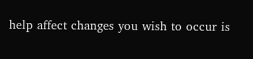help affect changes you wish to occur is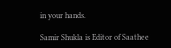in your hands.

Samir Shukla is Editor of Saathee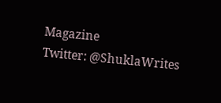Magazine
Twitter: @ShuklaWrites